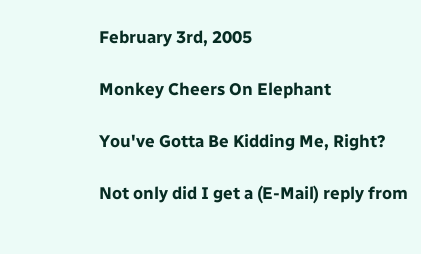February 3rd, 2005

Monkey Cheers On Elephant

You've Gotta Be Kidding Me, Right?

Not only did I get a (E-Mail) reply from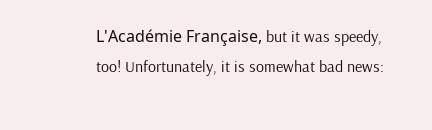L'Académie Française, but it was speedy, too! Unfortunately, it is somewhat bad news: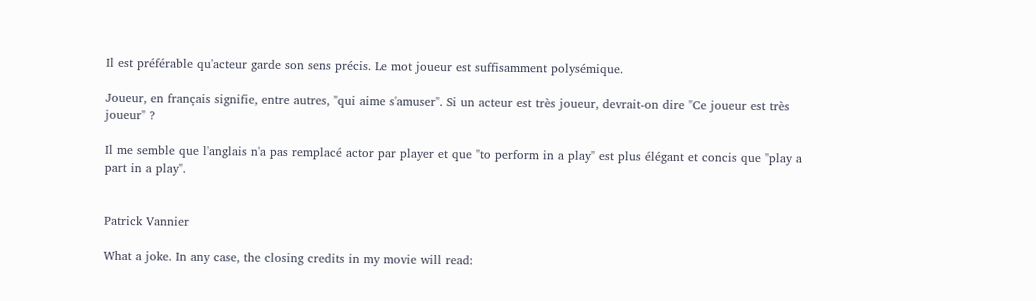Il est préférable qu'acteur garde son sens précis. Le mot joueur est suffisamment polysémique.

Joueur, en français signifie, entre autres, "qui aime s'amuser". Si un acteur est très joueur, devrait-on dire "Ce joueur est très joueur" ?

Il me semble que l'anglais n'a pas remplacé actor par player et que "to perform in a play" est plus élégant et concis que "play a part in a play".


Patrick Vannier

What a joke. In any case, the closing credits in my movie will read: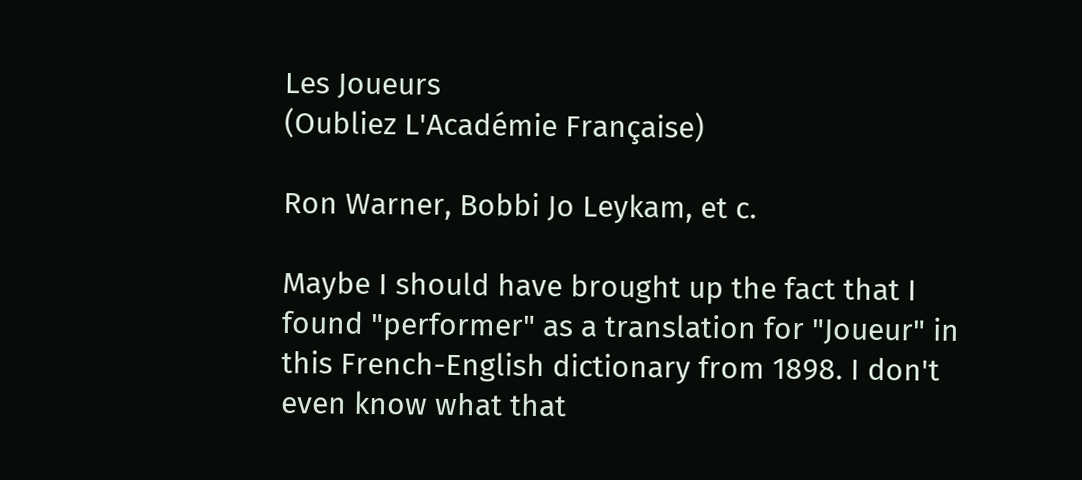Les Joueurs
(Oubliez L'Académie Française)

Ron Warner, Bobbi Jo Leykam, et c.

Maybe I should have brought up the fact that I found "performer" as a translation for "Joueur" in this French-English dictionary from 1898. I don't even know what that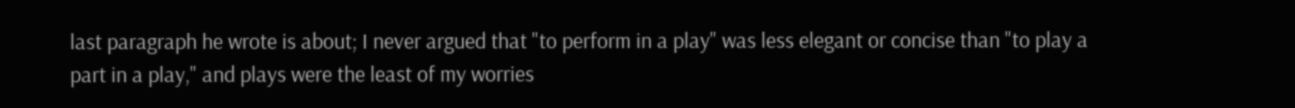last paragraph he wrote is about; I never argued that "to perform in a play" was less elegant or concise than "to play a part in a play," and plays were the least of my worries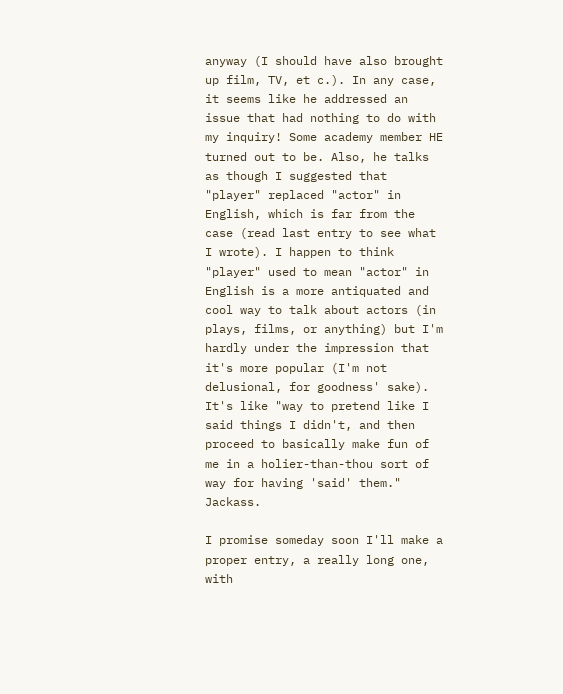anyway (I should have also brought up film, TV, et c.). In any case, it seems like he addressed an issue that had nothing to do with my inquiry! Some academy member HE turned out to be. Also, he talks as though I suggested that "player" replaced "actor" in English, which is far from the case (read last entry to see what I wrote). I happen to think "player" used to mean "actor" in English is a more antiquated and cool way to talk about actors (in plays, films, or anything) but I'm hardly under the impression that it's more popular (I'm not delusional, for goodness' sake). It's like "way to pretend like I said things I didn't, and then proceed to basically make fun of me in a holier-than-thou sort of way for having 'said' them." Jackass.

I promise someday soon I'll make a proper entry, a really long one, with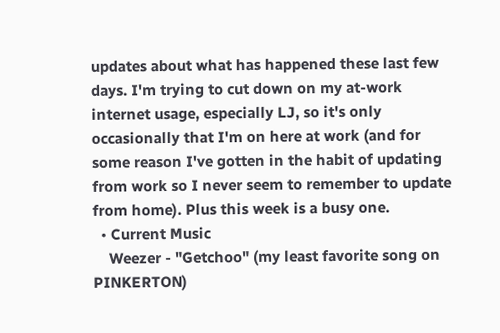updates about what has happened these last few days. I'm trying to cut down on my at-work internet usage, especially LJ, so it's only occasionally that I'm on here at work (and for some reason I've gotten in the habit of updating from work so I never seem to remember to update from home). Plus this week is a busy one.
  • Current Music
    Weezer - "Getchoo" (my least favorite song on PINKERTON)